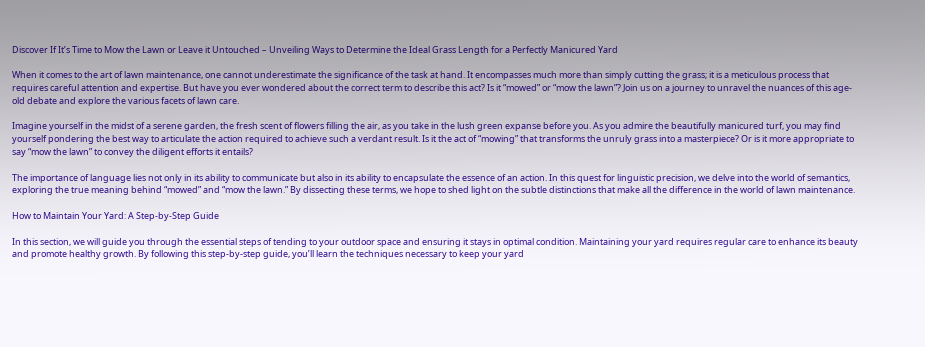Discover If It’s Time to Mow the Lawn or Leave it Untouched – Unveiling Ways to Determine the Ideal Grass Length for a Perfectly Manicured Yard

When it comes to the art of lawn maintenance, one cannot underestimate the significance of the task at hand. It encompasses much more than simply cutting the grass; it is a meticulous process that requires careful attention and expertise. But have you ever wondered about the correct term to describe this act? Is it “mowed” or “mow the lawn”? Join us on a journey to unravel the nuances of this age-old debate and explore the various facets of lawn care.

Imagine yourself in the midst of a serene garden, the fresh scent of flowers filling the air, as you take in the lush green expanse before you. As you admire the beautifully manicured turf, you may find yourself pondering the best way to articulate the action required to achieve such a verdant result. Is it the act of “mowing” that transforms the unruly grass into a masterpiece? Or is it more appropriate to say “mow the lawn” to convey the diligent efforts it entails?

The importance of language lies not only in its ability to communicate but also in its ability to encapsulate the essence of an action. In this quest for linguistic precision, we delve into the world of semantics, exploring the true meaning behind “mowed” and “mow the lawn.” By dissecting these terms, we hope to shed light on the subtle distinctions that make all the difference in the world of lawn maintenance.

How to Maintain Your Yard: A Step-by-Step Guide

In this section, we will guide you through the essential steps of tending to your outdoor space and ensuring it stays in optimal condition. Maintaining your yard requires regular care to enhance its beauty and promote healthy growth. By following this step-by-step guide, you’ll learn the techniques necessary to keep your yard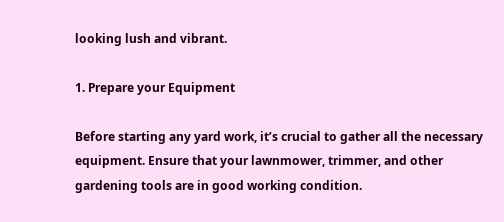looking lush and vibrant.

1. Prepare your Equipment

Before starting any yard work, it’s crucial to gather all the necessary equipment. Ensure that your lawnmower, trimmer, and other gardening tools are in good working condition.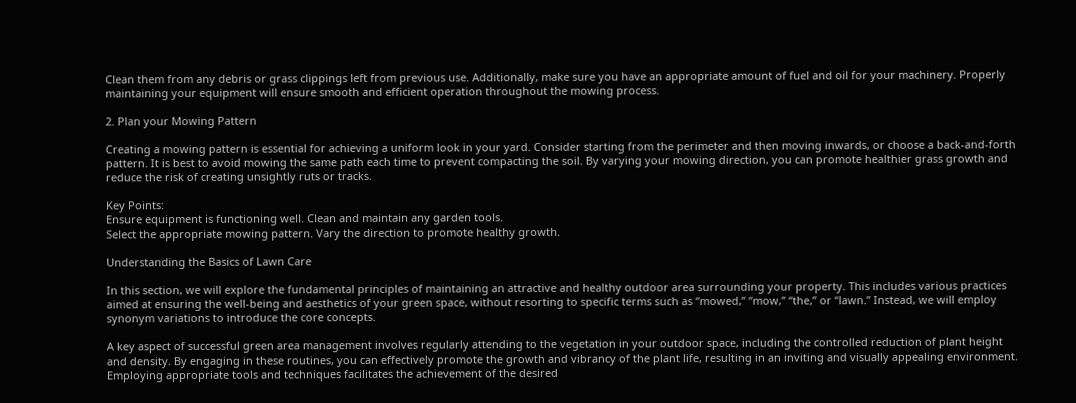Clean them from any debris or grass clippings left from previous use. Additionally, make sure you have an appropriate amount of fuel and oil for your machinery. Properly maintaining your equipment will ensure smooth and efficient operation throughout the mowing process.

2. Plan your Mowing Pattern

Creating a mowing pattern is essential for achieving a uniform look in your yard. Consider starting from the perimeter and then moving inwards, or choose a back-and-forth pattern. It is best to avoid mowing the same path each time to prevent compacting the soil. By varying your mowing direction, you can promote healthier grass growth and reduce the risk of creating unsightly ruts or tracks.

Key Points:
Ensure equipment is functioning well. Clean and maintain any garden tools.
Select the appropriate mowing pattern. Vary the direction to promote healthy growth.

Understanding the Basics of Lawn Care

In this section, we will explore the fundamental principles of maintaining an attractive and healthy outdoor area surrounding your property. This includes various practices aimed at ensuring the well-being and aesthetics of your green space, without resorting to specific terms such as “mowed,” “mow,” “the,” or “lawn.” Instead, we will employ synonym variations to introduce the core concepts.

A key aspect of successful green area management involves regularly attending to the vegetation in your outdoor space, including the controlled reduction of plant height and density. By engaging in these routines, you can effectively promote the growth and vibrancy of the plant life, resulting in an inviting and visually appealing environment. Employing appropriate tools and techniques facilitates the achievement of the desired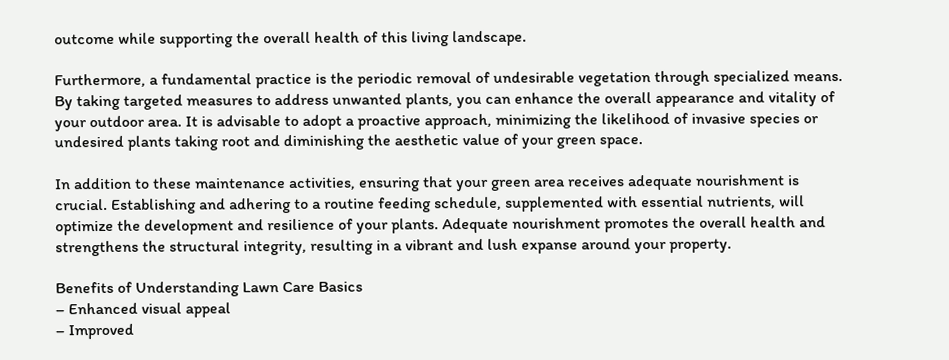outcome while supporting the overall health of this living landscape.

Furthermore, a fundamental practice is the periodic removal of undesirable vegetation through specialized means. By taking targeted measures to address unwanted plants, you can enhance the overall appearance and vitality of your outdoor area. It is advisable to adopt a proactive approach, minimizing the likelihood of invasive species or undesired plants taking root and diminishing the aesthetic value of your green space.

In addition to these maintenance activities, ensuring that your green area receives adequate nourishment is crucial. Establishing and adhering to a routine feeding schedule, supplemented with essential nutrients, will optimize the development and resilience of your plants. Adequate nourishment promotes the overall health and strengthens the structural integrity, resulting in a vibrant and lush expanse around your property.

Benefits of Understanding Lawn Care Basics
– Enhanced visual appeal
– Improved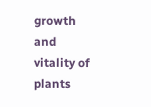growth and vitality of plants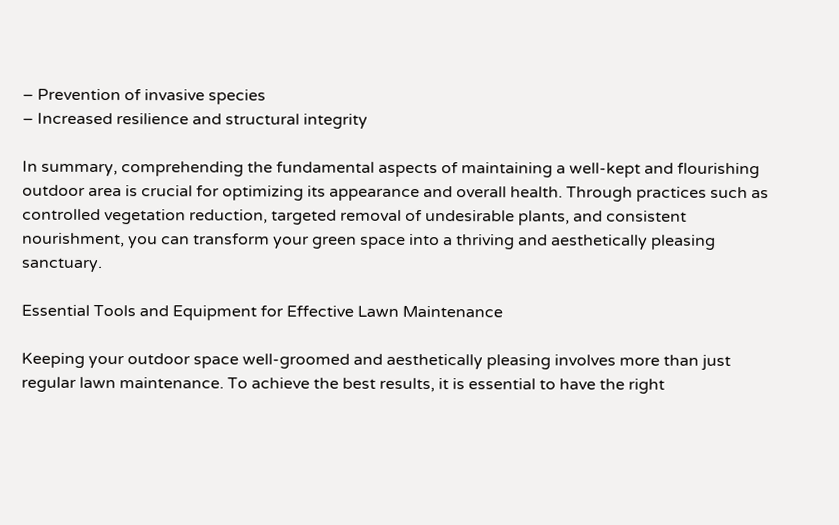– Prevention of invasive species
– Increased resilience and structural integrity

In summary, comprehending the fundamental aspects of maintaining a well-kept and flourishing outdoor area is crucial for optimizing its appearance and overall health. Through practices such as controlled vegetation reduction, targeted removal of undesirable plants, and consistent nourishment, you can transform your green space into a thriving and aesthetically pleasing sanctuary.

Essential Tools and Equipment for Effective Lawn Maintenance

Keeping your outdoor space well-groomed and aesthetically pleasing involves more than just regular lawn maintenance. To achieve the best results, it is essential to have the right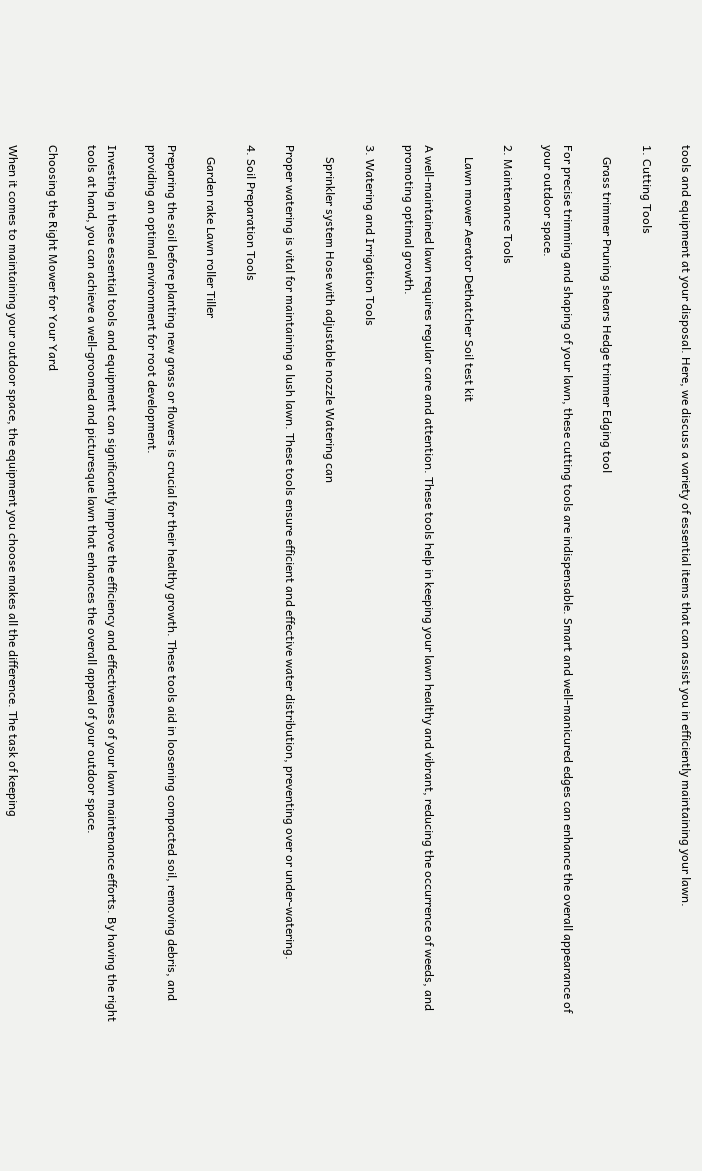tools and equipment at your disposal. Here, we discuss a variety of essential items that can assist you in efficiently maintaining your lawn.

1. Cutting Tools

    Grass trimmer Pruning shears Hedge trimmer Edging tool

For precise trimming and shaping of your lawn, these cutting tools are indispensable. Smart and well-manicured edges can enhance the overall appearance of your outdoor space.

2. Maintenance Tools

    Lawn mower Aerator Dethatcher Soil test kit

A well-maintained lawn requires regular care and attention. These tools help in keeping your lawn healthy and vibrant, reducing the occurrence of weeds, and promoting optimal growth.

3. Watering and Irrigation Tools

    Sprinkler system Hose with adjustable nozzle Watering can

Proper watering is vital for maintaining a lush lawn. These tools ensure efficient and effective water distribution, preventing over or under-watering.

4. Soil Preparation Tools

    Garden rake Lawn roller Tiller

Preparing the soil before planting new grass or flowers is crucial for their healthy growth. These tools aid in loosening compacted soil, removing debris, and providing an optimal environment for root development.

Investing in these essential tools and equipment can significantly improve the efficiency and effectiveness of your lawn maintenance efforts. By having the right tools at hand, you can achieve a well-groomed and picturesque lawn that enhances the overall appeal of your outdoor space.

Choosing the Right Mower for Your Yard

When it comes to maintaining your outdoor space, the equipment you choose makes all the difference. The task of keeping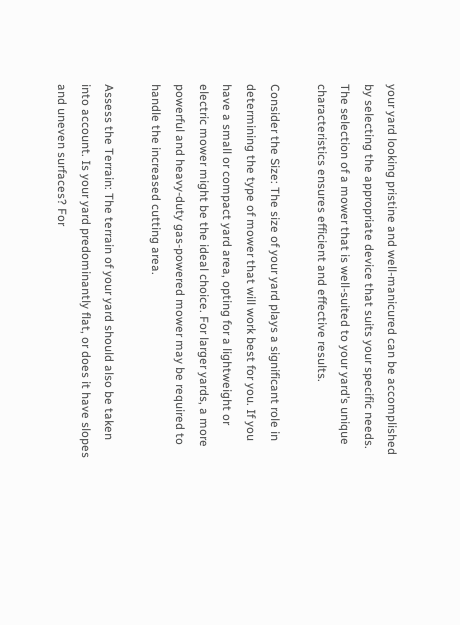your yard looking pristine and well-manicured can be accomplished by selecting the appropriate device that suits your specific needs. The selection of a mower that is well-suited to your yard’s unique characteristics ensures efficient and effective results.

Consider the Size: The size of your yard plays a significant role in determining the type of mower that will work best for you. If you have a small or compact yard area, opting for a lightweight or electric mower might be the ideal choice. For larger yards, a more powerful and heavy-duty gas-powered mower may be required to handle the increased cutting area.

Assess the Terrain: The terrain of your yard should also be taken into account. Is your yard predominantly flat, or does it have slopes and uneven surfaces? For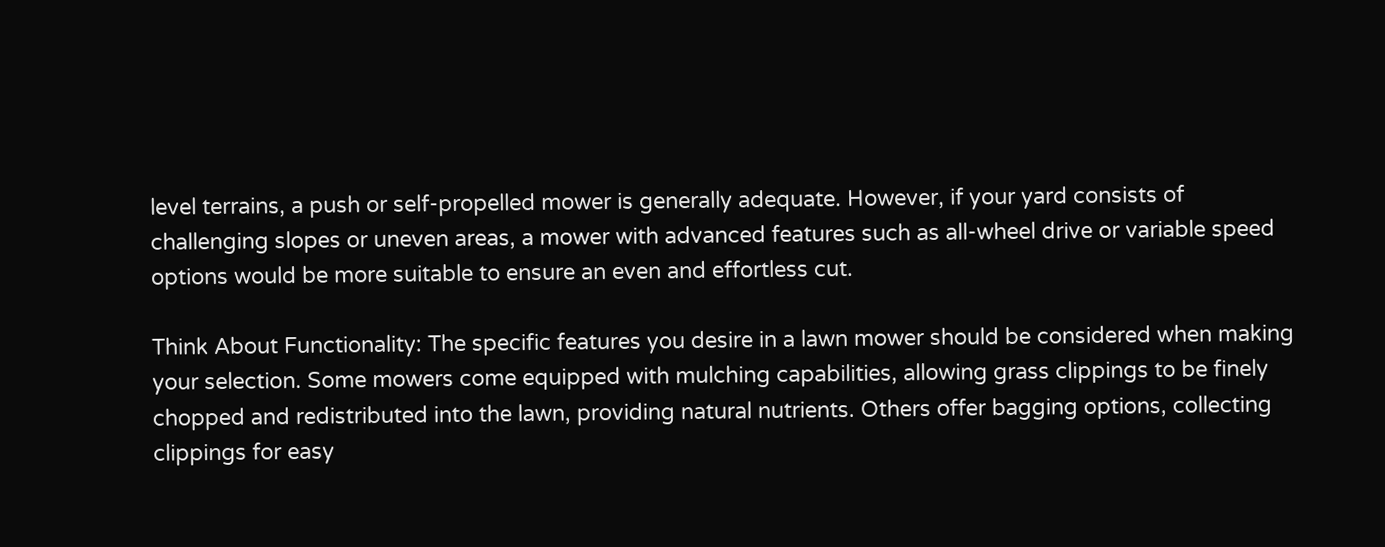level terrains, a push or self-propelled mower is generally adequate. However, if your yard consists of challenging slopes or uneven areas, a mower with advanced features such as all-wheel drive or variable speed options would be more suitable to ensure an even and effortless cut.

Think About Functionality: The specific features you desire in a lawn mower should be considered when making your selection. Some mowers come equipped with mulching capabilities, allowing grass clippings to be finely chopped and redistributed into the lawn, providing natural nutrients. Others offer bagging options, collecting clippings for easy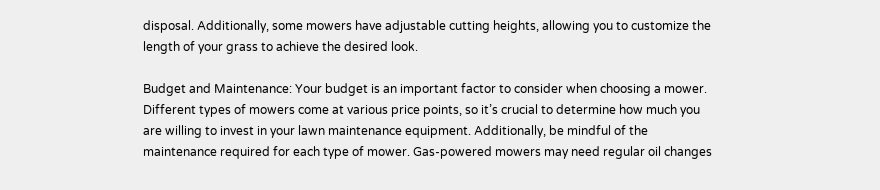disposal. Additionally, some mowers have adjustable cutting heights, allowing you to customize the length of your grass to achieve the desired look.

Budget and Maintenance: Your budget is an important factor to consider when choosing a mower. Different types of mowers come at various price points, so it’s crucial to determine how much you are willing to invest in your lawn maintenance equipment. Additionally, be mindful of the maintenance required for each type of mower. Gas-powered mowers may need regular oil changes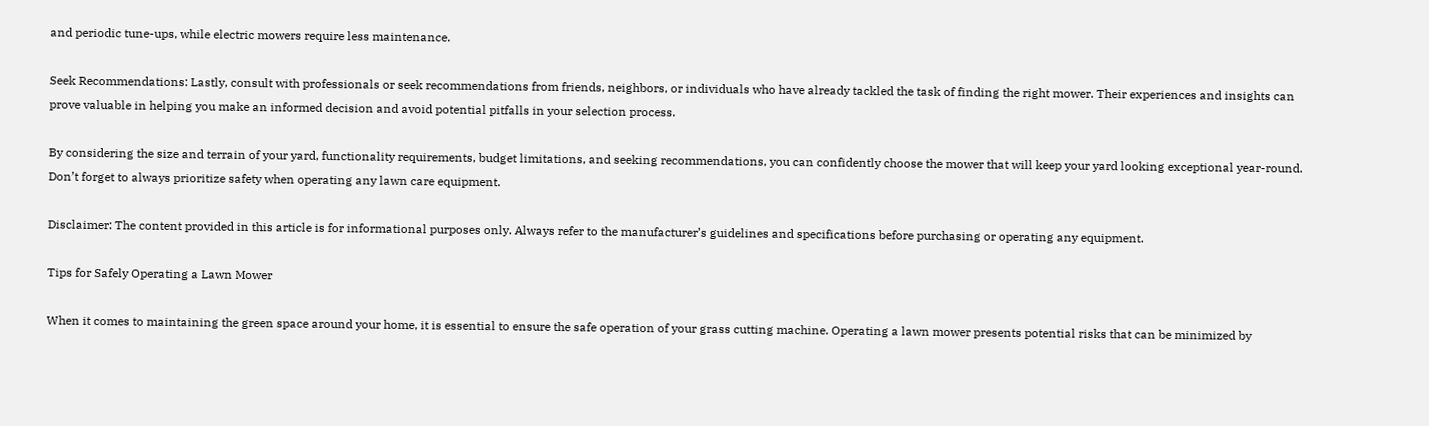and periodic tune-ups, while electric mowers require less maintenance.

Seek Recommendations: Lastly, consult with professionals or seek recommendations from friends, neighbors, or individuals who have already tackled the task of finding the right mower. Their experiences and insights can prove valuable in helping you make an informed decision and avoid potential pitfalls in your selection process.

By considering the size and terrain of your yard, functionality requirements, budget limitations, and seeking recommendations, you can confidently choose the mower that will keep your yard looking exceptional year-round. Don’t forget to always prioritize safety when operating any lawn care equipment.

Disclaimer: The content provided in this article is for informational purposes only. Always refer to the manufacturer’s guidelines and specifications before purchasing or operating any equipment.

Tips for Safely Operating a Lawn Mower

When it comes to maintaining the green space around your home, it is essential to ensure the safe operation of your grass cutting machine. Operating a lawn mower presents potential risks that can be minimized by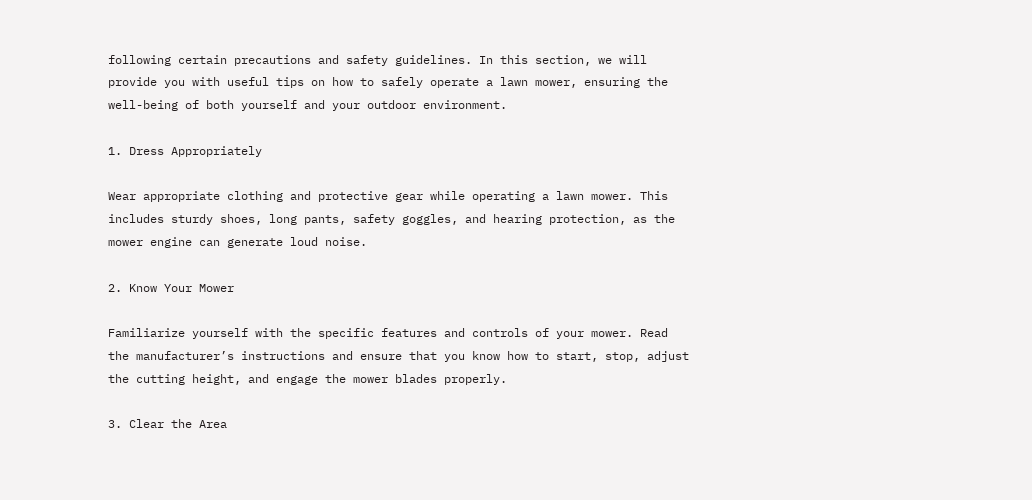following certain precautions and safety guidelines. In this section, we will provide you with useful tips on how to safely operate a lawn mower, ensuring the well-being of both yourself and your outdoor environment.

1. Dress Appropriately

Wear appropriate clothing and protective gear while operating a lawn mower. This includes sturdy shoes, long pants, safety goggles, and hearing protection, as the mower engine can generate loud noise.

2. Know Your Mower

Familiarize yourself with the specific features and controls of your mower. Read the manufacturer’s instructions and ensure that you know how to start, stop, adjust the cutting height, and engage the mower blades properly.

3. Clear the Area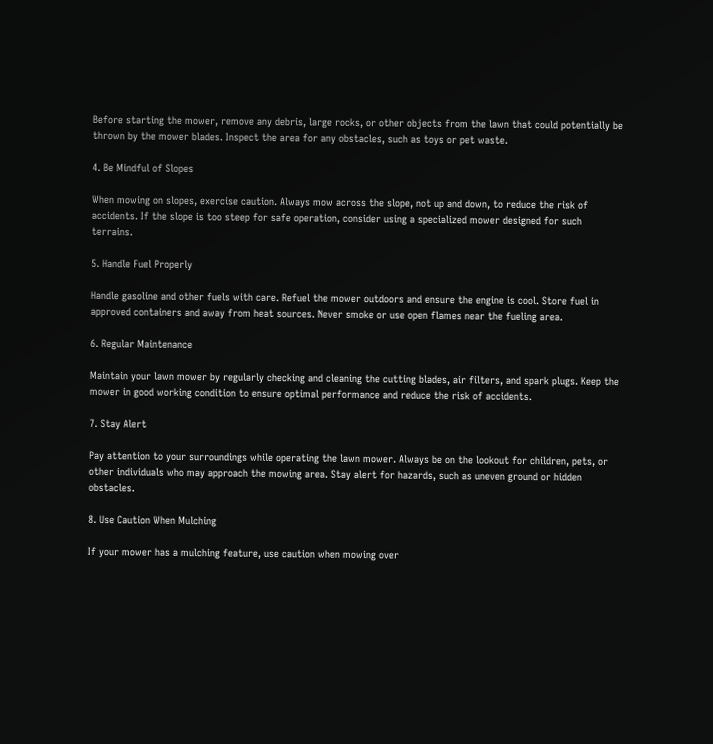Before starting the mower, remove any debris, large rocks, or other objects from the lawn that could potentially be thrown by the mower blades. Inspect the area for any obstacles, such as toys or pet waste.

4. Be Mindful of Slopes

When mowing on slopes, exercise caution. Always mow across the slope, not up and down, to reduce the risk of accidents. If the slope is too steep for safe operation, consider using a specialized mower designed for such terrains.

5. Handle Fuel Properly

Handle gasoline and other fuels with care. Refuel the mower outdoors and ensure the engine is cool. Store fuel in approved containers and away from heat sources. Never smoke or use open flames near the fueling area.

6. Regular Maintenance

Maintain your lawn mower by regularly checking and cleaning the cutting blades, air filters, and spark plugs. Keep the mower in good working condition to ensure optimal performance and reduce the risk of accidents.

7. Stay Alert

Pay attention to your surroundings while operating the lawn mower. Always be on the lookout for children, pets, or other individuals who may approach the mowing area. Stay alert for hazards, such as uneven ground or hidden obstacles.

8. Use Caution When Mulching

If your mower has a mulching feature, use caution when mowing over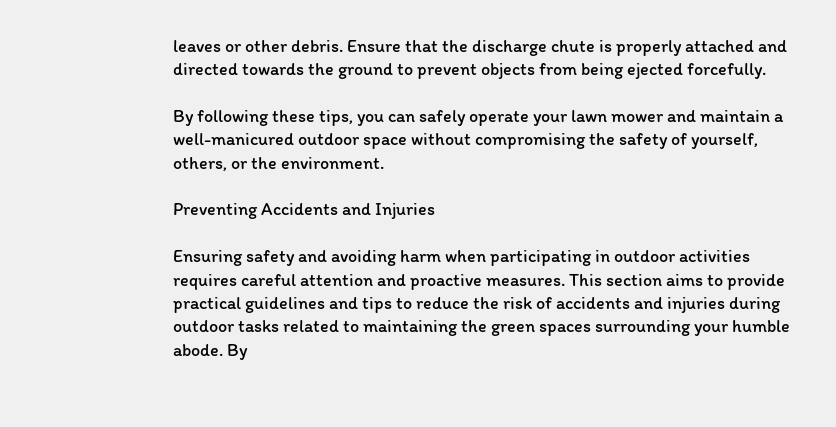leaves or other debris. Ensure that the discharge chute is properly attached and directed towards the ground to prevent objects from being ejected forcefully.

By following these tips, you can safely operate your lawn mower and maintain a well-manicured outdoor space without compromising the safety of yourself, others, or the environment.

Preventing Accidents and Injuries

Ensuring safety and avoiding harm when participating in outdoor activities requires careful attention and proactive measures. This section aims to provide practical guidelines and tips to reduce the risk of accidents and injuries during outdoor tasks related to maintaining the green spaces surrounding your humble abode. By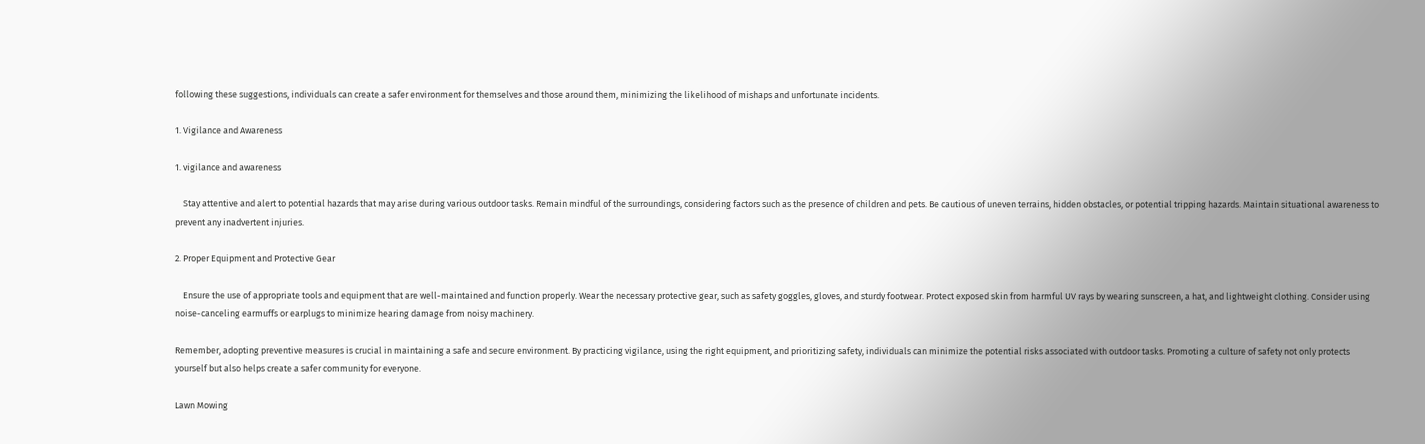following these suggestions, individuals can create a safer environment for themselves and those around them, minimizing the likelihood of mishaps and unfortunate incidents.

1. Vigilance and Awareness

1. vigilance and awareness

    Stay attentive and alert to potential hazards that may arise during various outdoor tasks. Remain mindful of the surroundings, considering factors such as the presence of children and pets. Be cautious of uneven terrains, hidden obstacles, or potential tripping hazards. Maintain situational awareness to prevent any inadvertent injuries.

2. Proper Equipment and Protective Gear

    Ensure the use of appropriate tools and equipment that are well-maintained and function properly. Wear the necessary protective gear, such as safety goggles, gloves, and sturdy footwear. Protect exposed skin from harmful UV rays by wearing sunscreen, a hat, and lightweight clothing. Consider using noise-canceling earmuffs or earplugs to minimize hearing damage from noisy machinery.

Remember, adopting preventive measures is crucial in maintaining a safe and secure environment. By practicing vigilance, using the right equipment, and prioritizing safety, individuals can minimize the potential risks associated with outdoor tasks. Promoting a culture of safety not only protects yourself but also helps create a safer community for everyone.

Lawn Mowing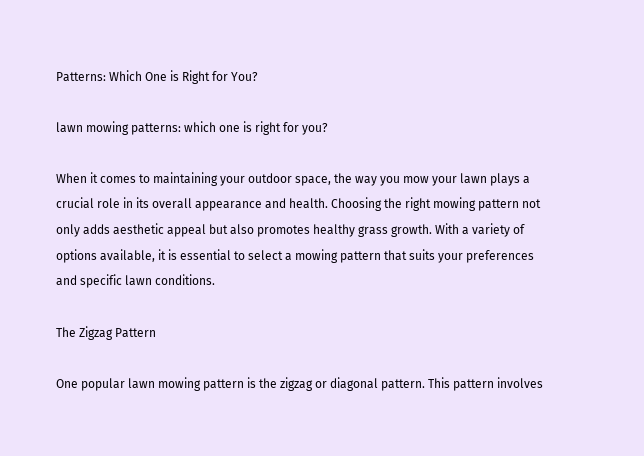Patterns: Which One is Right for You?

lawn mowing patterns: which one is right for you?

When it comes to maintaining your outdoor space, the way you mow your lawn plays a crucial role in its overall appearance and health. Choosing the right mowing pattern not only adds aesthetic appeal but also promotes healthy grass growth. With a variety of options available, it is essential to select a mowing pattern that suits your preferences and specific lawn conditions.

The Zigzag Pattern

One popular lawn mowing pattern is the zigzag or diagonal pattern. This pattern involves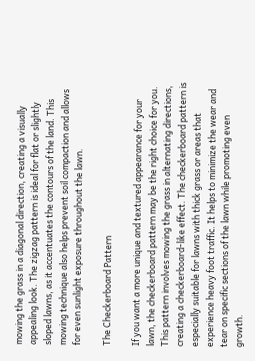mowing the grass in a diagonal direction, creating a visually appealing look. The zigzag pattern is ideal for flat or slightly sloped lawns, as it accentuates the contours of the land. This mowing technique also helps prevent soil compaction and allows for even sunlight exposure throughout the lawn.

The Checkerboard Pattern

If you want a more unique and textured appearance for your lawn, the checkerboard pattern may be the right choice for you. This pattern involves mowing the grass in alternating directions, creating a checkerboard-like effect. The checkerboard pattern is especially suitable for lawns with thick grass or areas that experience heavy foot traffic. It helps to minimize the wear and tear on specific sections of the lawn while promoting even growth.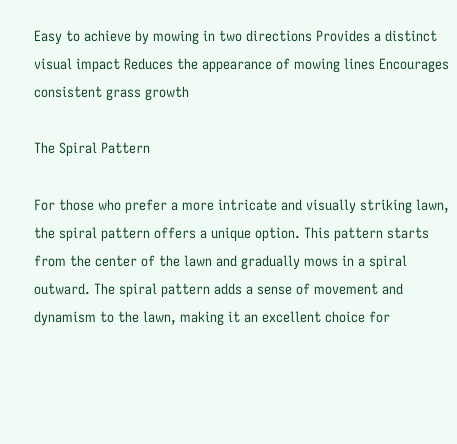Easy to achieve by mowing in two directions Provides a distinct visual impact Reduces the appearance of mowing lines Encourages consistent grass growth

The Spiral Pattern

For those who prefer a more intricate and visually striking lawn, the spiral pattern offers a unique option. This pattern starts from the center of the lawn and gradually mows in a spiral outward. The spiral pattern adds a sense of movement and dynamism to the lawn, making it an excellent choice for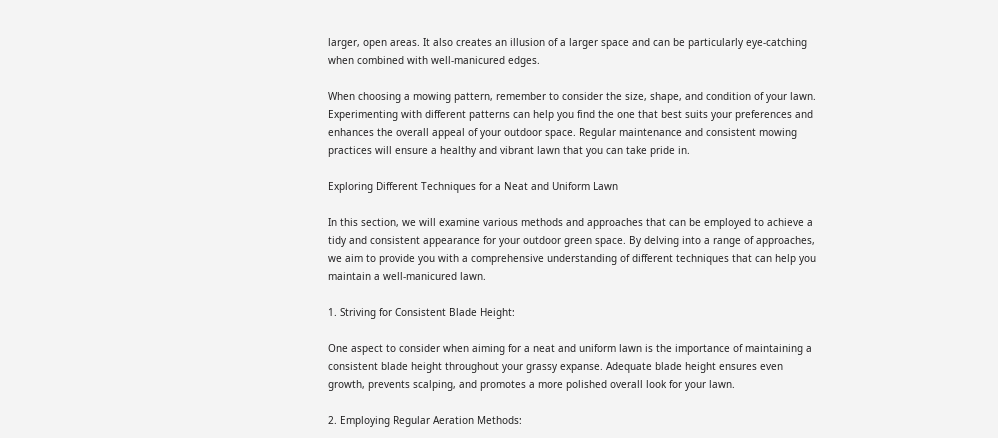larger, open areas. It also creates an illusion of a larger space and can be particularly eye-catching when combined with well-manicured edges.

When choosing a mowing pattern, remember to consider the size, shape, and condition of your lawn. Experimenting with different patterns can help you find the one that best suits your preferences and enhances the overall appeal of your outdoor space. Regular maintenance and consistent mowing practices will ensure a healthy and vibrant lawn that you can take pride in.

Exploring Different Techniques for a Neat and Uniform Lawn

In this section, we will examine various methods and approaches that can be employed to achieve a tidy and consistent appearance for your outdoor green space. By delving into a range of approaches, we aim to provide you with a comprehensive understanding of different techniques that can help you maintain a well-manicured lawn.

1. Striving for Consistent Blade Height:

One aspect to consider when aiming for a neat and uniform lawn is the importance of maintaining a consistent blade height throughout your grassy expanse. Adequate blade height ensures even growth, prevents scalping, and promotes a more polished overall look for your lawn.

2. Employing Regular Aeration Methods: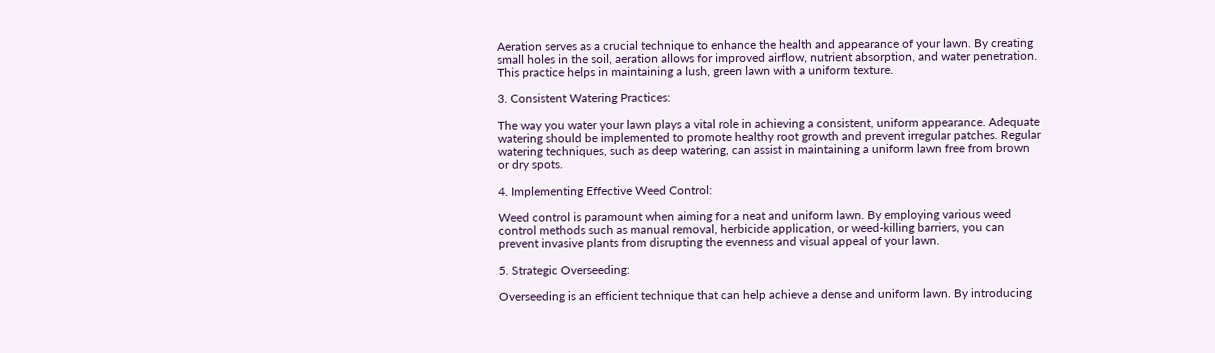Aeration serves as a crucial technique to enhance the health and appearance of your lawn. By creating small holes in the soil, aeration allows for improved airflow, nutrient absorption, and water penetration. This practice helps in maintaining a lush, green lawn with a uniform texture.

3. Consistent Watering Practices:

The way you water your lawn plays a vital role in achieving a consistent, uniform appearance. Adequate watering should be implemented to promote healthy root growth and prevent irregular patches. Regular watering techniques, such as deep watering, can assist in maintaining a uniform lawn free from brown or dry spots.

4. Implementing Effective Weed Control:

Weed control is paramount when aiming for a neat and uniform lawn. By employing various weed control methods such as manual removal, herbicide application, or weed-killing barriers, you can prevent invasive plants from disrupting the evenness and visual appeal of your lawn.

5. Strategic Overseeding:

Overseeding is an efficient technique that can help achieve a dense and uniform lawn. By introducing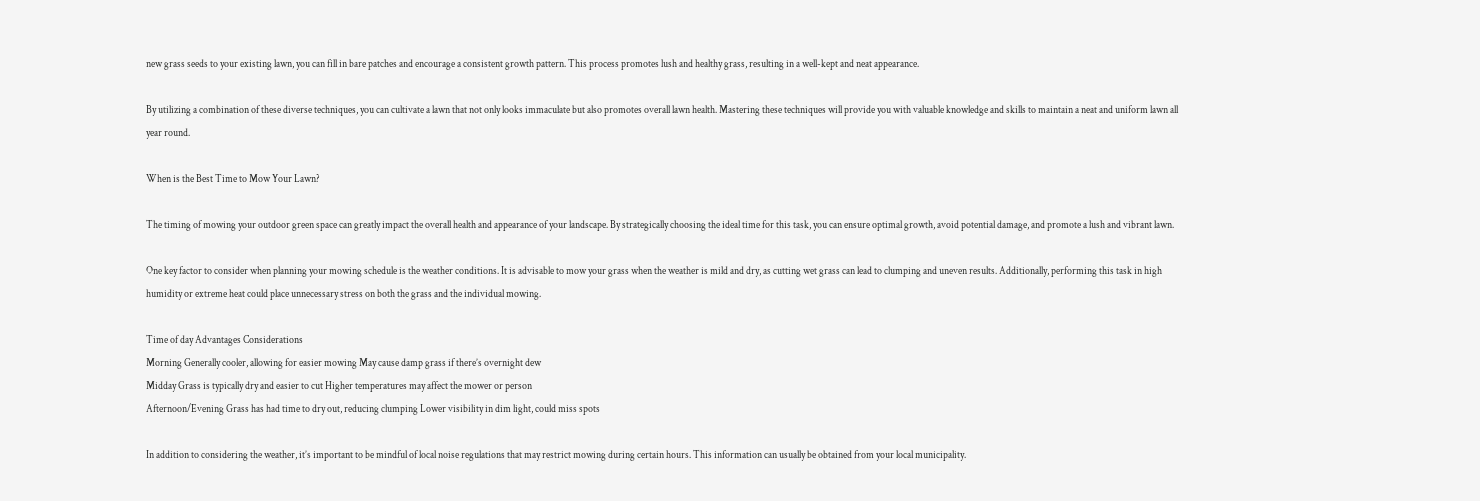new grass seeds to your existing lawn, you can fill in bare patches and encourage a consistent growth pattern. This process promotes lush and healthy grass, resulting in a well-kept and neat appearance.

By utilizing a combination of these diverse techniques, you can cultivate a lawn that not only looks immaculate but also promotes overall lawn health. Mastering these techniques will provide you with valuable knowledge and skills to maintain a neat and uniform lawn all year round.

When is the Best Time to Mow Your Lawn?

The timing of mowing your outdoor green space can greatly impact the overall health and appearance of your landscape. By strategically choosing the ideal time for this task, you can ensure optimal growth, avoid potential damage, and promote a lush and vibrant lawn.

One key factor to consider when planning your mowing schedule is the weather conditions. It is advisable to mow your grass when the weather is mild and dry, as cutting wet grass can lead to clumping and uneven results. Additionally, performing this task in high humidity or extreme heat could place unnecessary stress on both the grass and the individual mowing.

Time of day Advantages Considerations
Morning Generally cooler, allowing for easier mowing May cause damp grass if there’s overnight dew
Midday Grass is typically dry and easier to cut Higher temperatures may affect the mower or person
Afternoon/Evening Grass has had time to dry out, reducing clumping Lower visibility in dim light, could miss spots

In addition to considering the weather, it’s important to be mindful of local noise regulations that may restrict mowing during certain hours. This information can usually be obtained from your local municipality.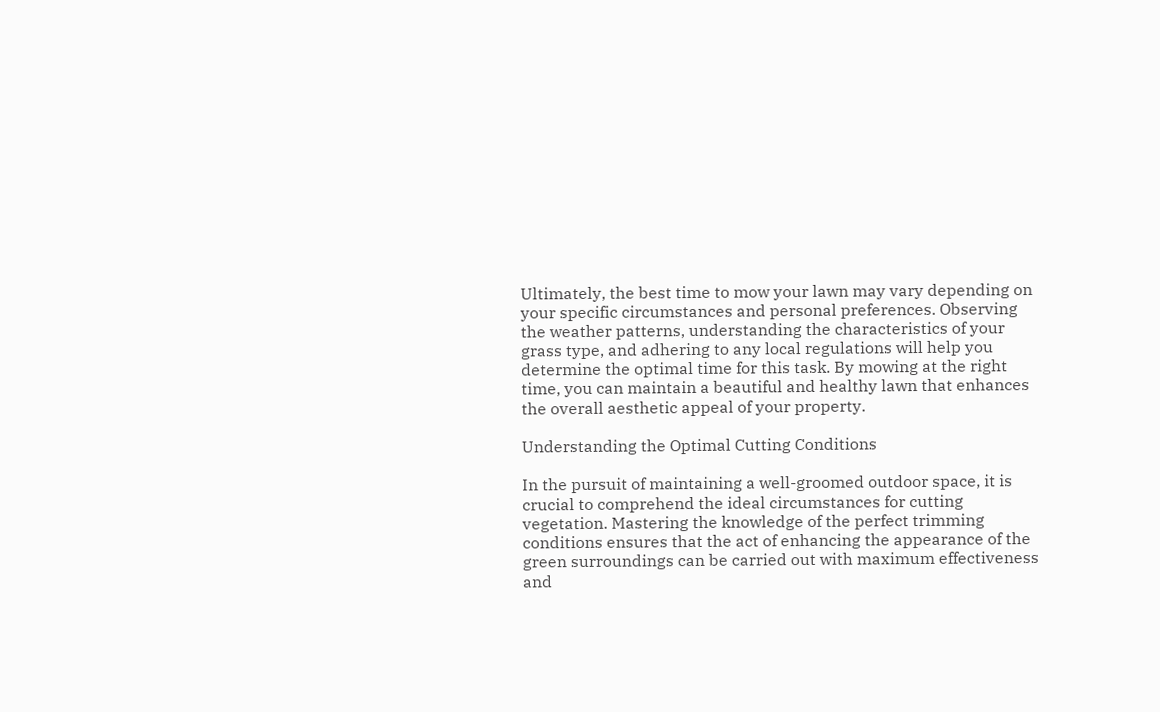Ultimately, the best time to mow your lawn may vary depending on your specific circumstances and personal preferences. Observing the weather patterns, understanding the characteristics of your grass type, and adhering to any local regulations will help you determine the optimal time for this task. By mowing at the right time, you can maintain a beautiful and healthy lawn that enhances the overall aesthetic appeal of your property.

Understanding the Optimal Cutting Conditions

In the pursuit of maintaining a well-groomed outdoor space, it is crucial to comprehend the ideal circumstances for cutting vegetation. Mastering the knowledge of the perfect trimming conditions ensures that the act of enhancing the appearance of the green surroundings can be carried out with maximum effectiveness and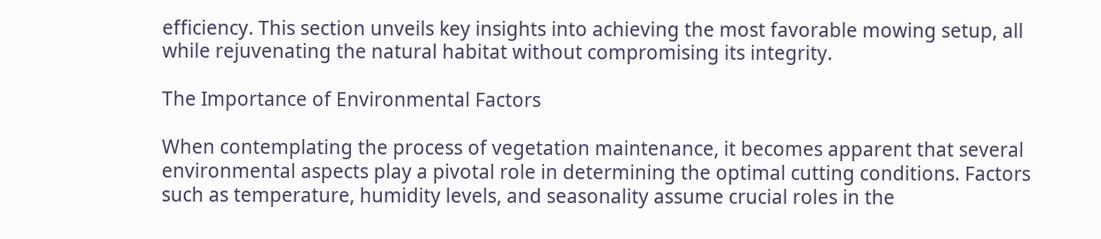efficiency. This section unveils key insights into achieving the most favorable mowing setup, all while rejuvenating the natural habitat without compromising its integrity.

The Importance of Environmental Factors

When contemplating the process of vegetation maintenance, it becomes apparent that several environmental aspects play a pivotal role in determining the optimal cutting conditions. Factors such as temperature, humidity levels, and seasonality assume crucial roles in the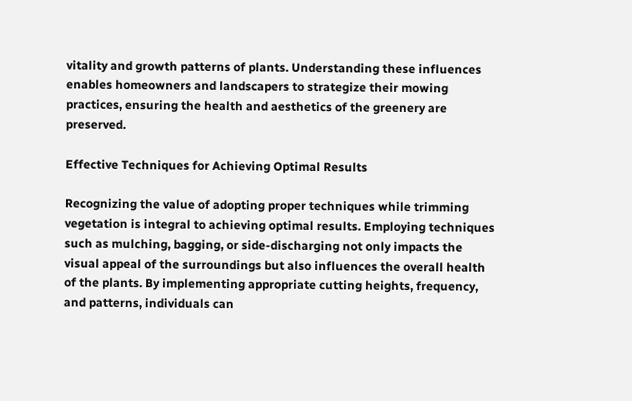vitality and growth patterns of plants. Understanding these influences enables homeowners and landscapers to strategize their mowing practices, ensuring the health and aesthetics of the greenery are preserved.

Effective Techniques for Achieving Optimal Results

Recognizing the value of adopting proper techniques while trimming vegetation is integral to achieving optimal results. Employing techniques such as mulching, bagging, or side-discharging not only impacts the visual appeal of the surroundings but also influences the overall health of the plants. By implementing appropriate cutting heights, frequency, and patterns, individuals can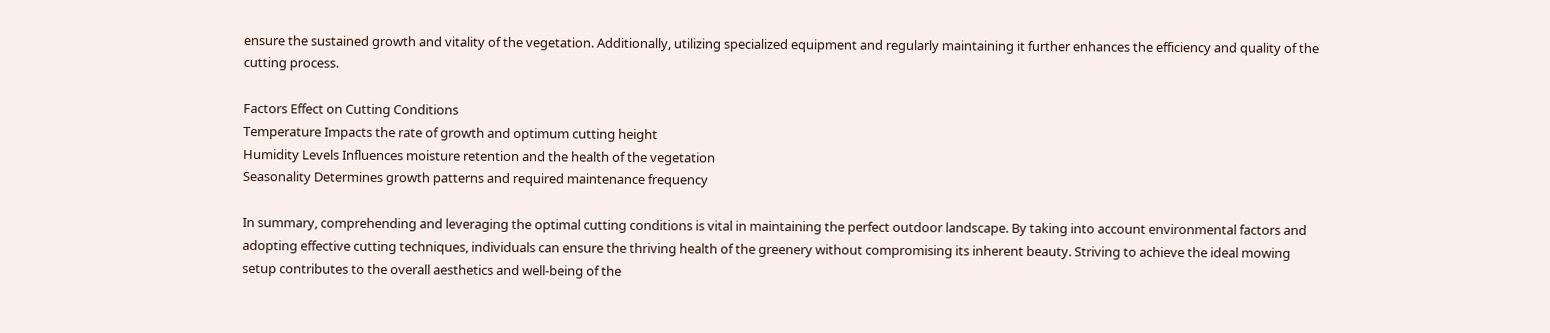ensure the sustained growth and vitality of the vegetation. Additionally, utilizing specialized equipment and regularly maintaining it further enhances the efficiency and quality of the cutting process.

Factors Effect on Cutting Conditions
Temperature Impacts the rate of growth and optimum cutting height
Humidity Levels Influences moisture retention and the health of the vegetation
Seasonality Determines growth patterns and required maintenance frequency

In summary, comprehending and leveraging the optimal cutting conditions is vital in maintaining the perfect outdoor landscape. By taking into account environmental factors and adopting effective cutting techniques, individuals can ensure the thriving health of the greenery without compromising its inherent beauty. Striving to achieve the ideal mowing setup contributes to the overall aesthetics and well-being of the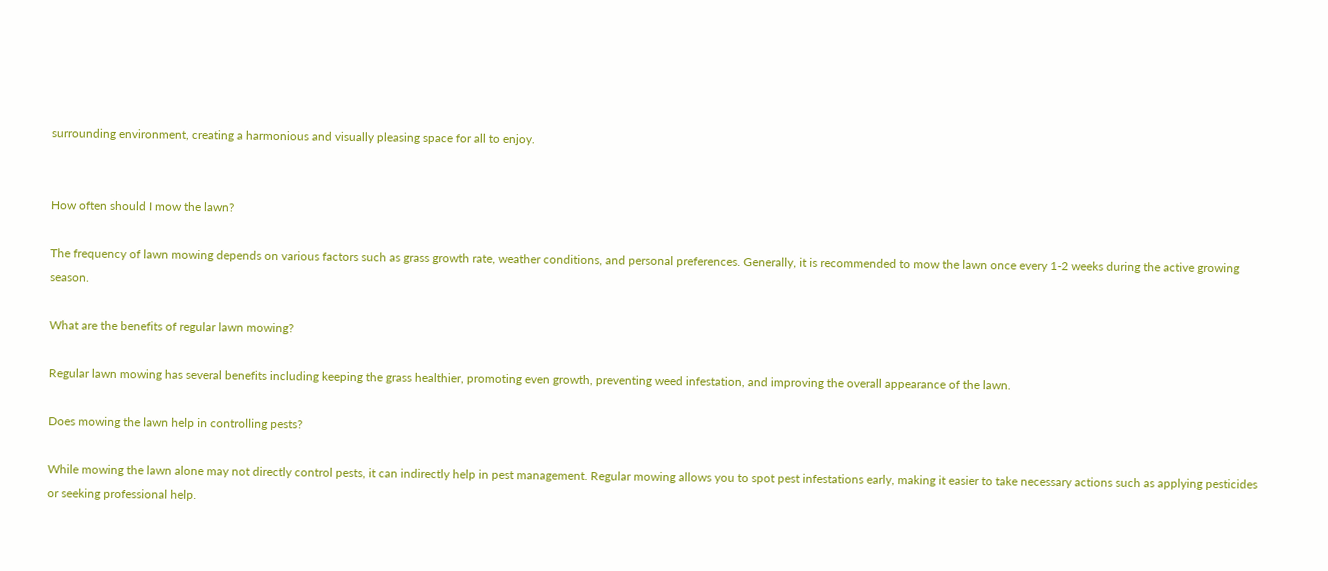surrounding environment, creating a harmonious and visually pleasing space for all to enjoy.


How often should I mow the lawn?

The frequency of lawn mowing depends on various factors such as grass growth rate, weather conditions, and personal preferences. Generally, it is recommended to mow the lawn once every 1-2 weeks during the active growing season.

What are the benefits of regular lawn mowing?

Regular lawn mowing has several benefits including keeping the grass healthier, promoting even growth, preventing weed infestation, and improving the overall appearance of the lawn.

Does mowing the lawn help in controlling pests?

While mowing the lawn alone may not directly control pests, it can indirectly help in pest management. Regular mowing allows you to spot pest infestations early, making it easier to take necessary actions such as applying pesticides or seeking professional help.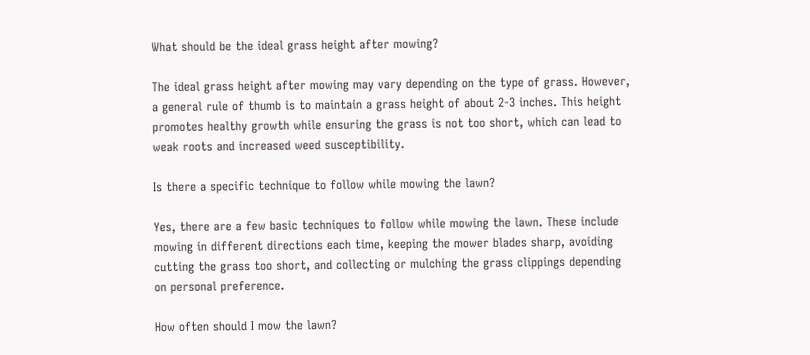What should be the ideal grass height after mowing?

The ideal grass height after mowing may vary depending on the type of grass. However, a general rule of thumb is to maintain a grass height of about 2-3 inches. This height promotes healthy growth while ensuring the grass is not too short, which can lead to weak roots and increased weed susceptibility.

Is there a specific technique to follow while mowing the lawn?

Yes, there are a few basic techniques to follow while mowing the lawn. These include mowing in different directions each time, keeping the mower blades sharp, avoiding cutting the grass too short, and collecting or mulching the grass clippings depending on personal preference.

How often should I mow the lawn?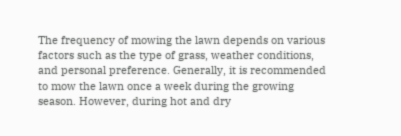The frequency of mowing the lawn depends on various factors such as the type of grass, weather conditions, and personal preference. Generally, it is recommended to mow the lawn once a week during the growing season. However, during hot and dry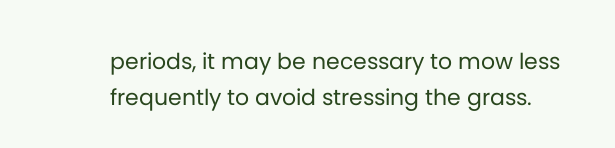periods, it may be necessary to mow less frequently to avoid stressing the grass.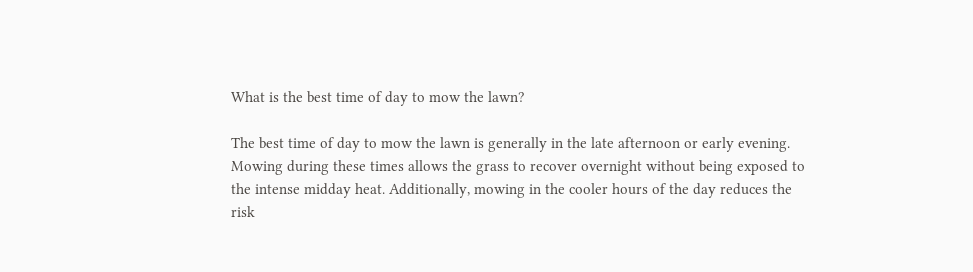What is the best time of day to mow the lawn?

The best time of day to mow the lawn is generally in the late afternoon or early evening. Mowing during these times allows the grass to recover overnight without being exposed to the intense midday heat. Additionally, mowing in the cooler hours of the day reduces the risk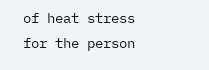of heat stress for the person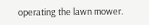operating the lawn mower.